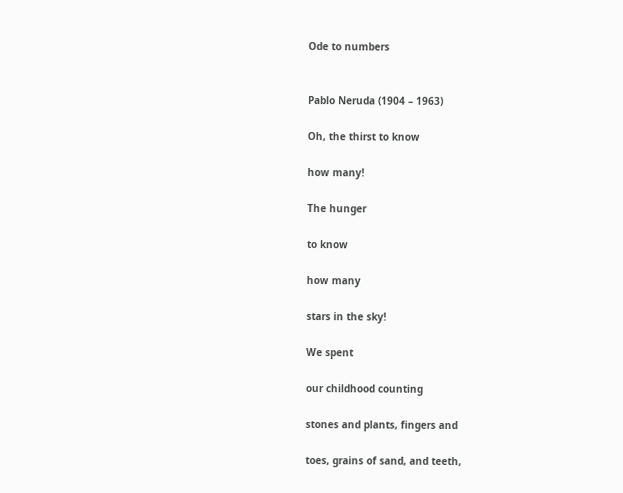Ode to numbers


Pablo Neruda (1904 – 1963)

Oh, the thirst to know

how many!

The hunger

to know

how many

stars in the sky!

We spent

our childhood counting

stones and plants, fingers and

toes, grains of sand, and teeth,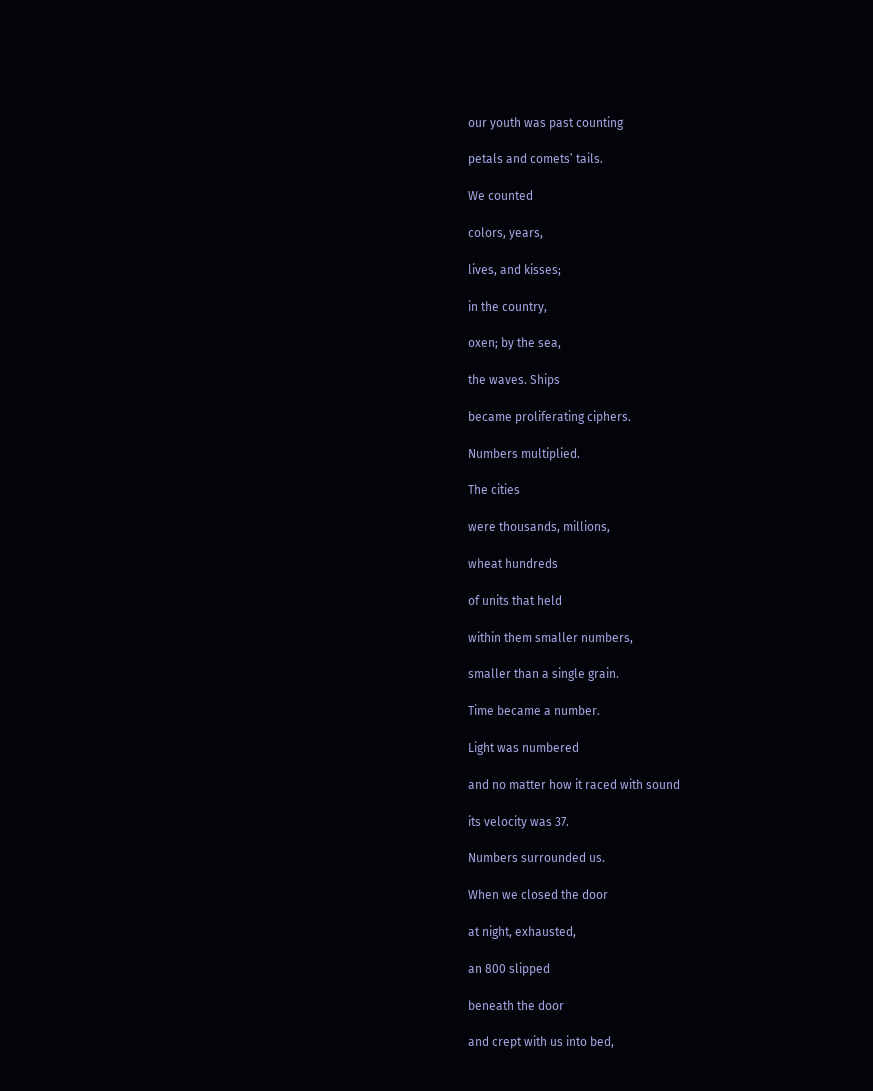our youth was past counting

petals and comets’ tails.

We counted

colors, years,

lives, and kisses;

in the country,

oxen; by the sea,

the waves. Ships

became proliferating ciphers.

Numbers multiplied.

The cities

were thousands, millions,

wheat hundreds

of units that held

within them smaller numbers,

smaller than a single grain.

Time became a number.

Light was numbered

and no matter how it raced with sound

its velocity was 37.

Numbers surrounded us.

When we closed the door

at night, exhausted,

an 800 slipped

beneath the door

and crept with us into bed,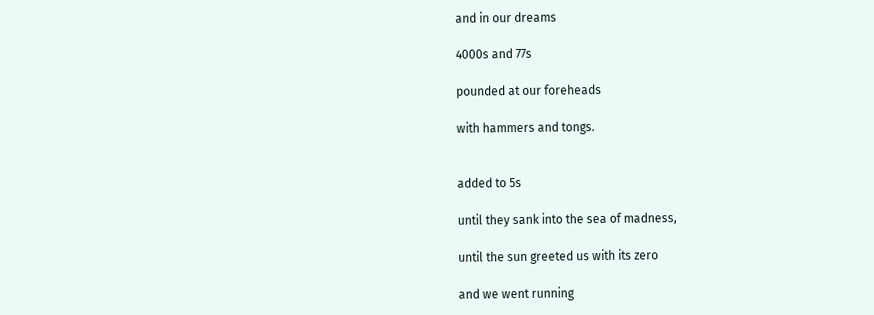and in our dreams

4000s and 77s

pounded at our foreheads

with hammers and tongs.


added to 5s

until they sank into the sea of madness,

until the sun greeted us with its zero

and we went running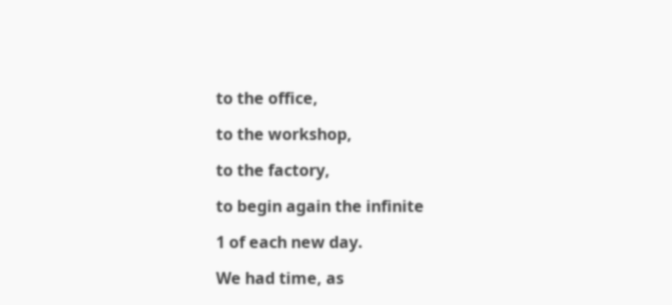to the office,

to the workshop,

to the factory,

to begin again the infinite

1 of each new day.

We had time, as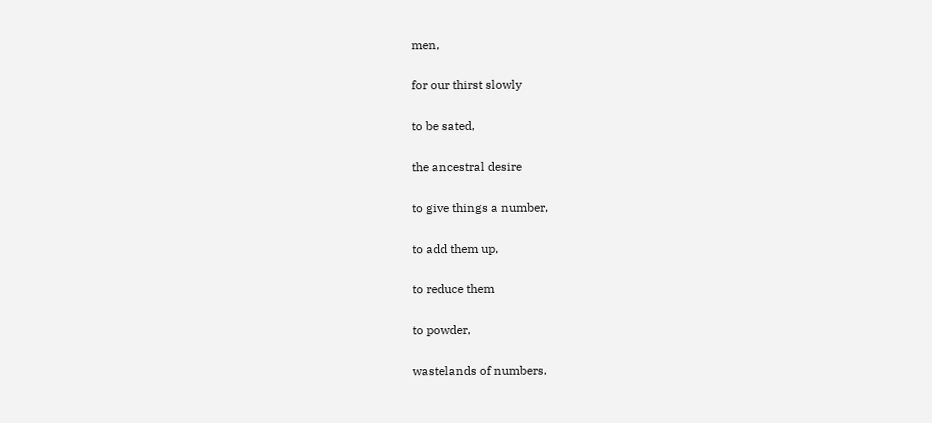men,

for our thirst slowly

to be sated,

the ancestral desire

to give things a number,

to add them up,

to reduce them

to powder,

wastelands of numbers.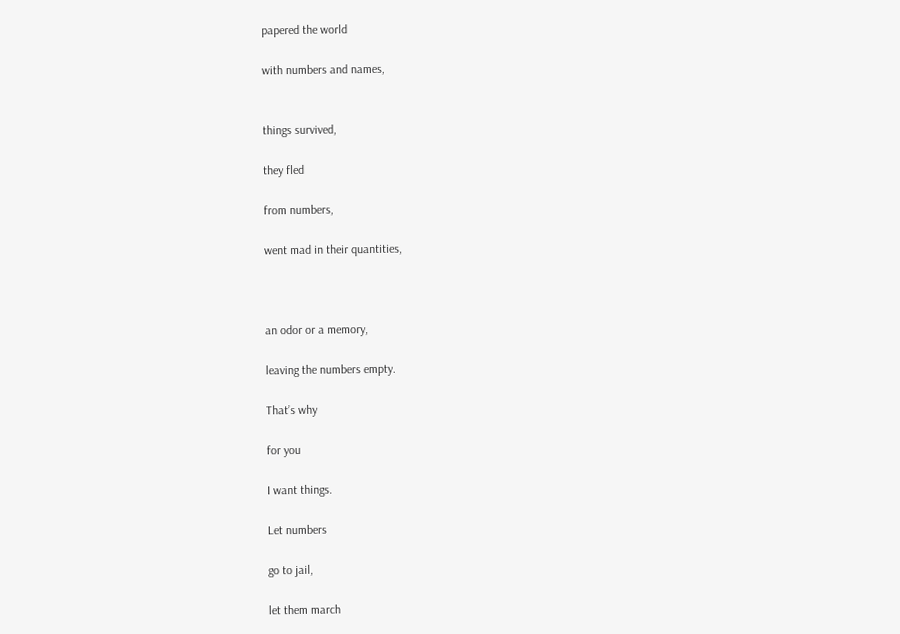papered the world

with numbers and names,


things survived,

they fled

from numbers,

went mad in their quantities,



an odor or a memory,

leaving the numbers empty.

That’s why

for you

I want things.

Let numbers

go to jail,

let them march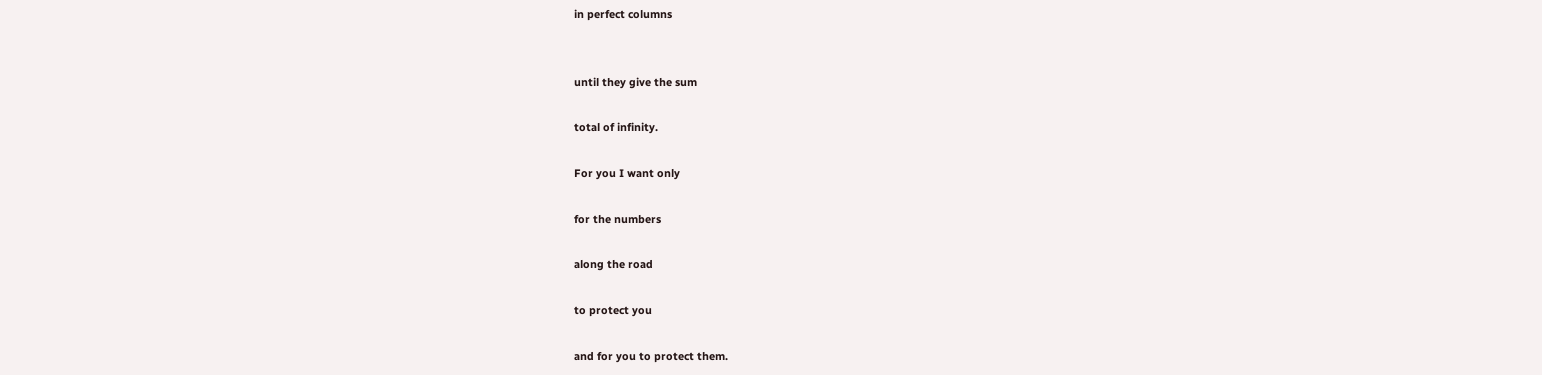in perfect columns


until they give the sum

total of infinity.

For you I want only

for the numbers

along the road

to protect you

and for you to protect them.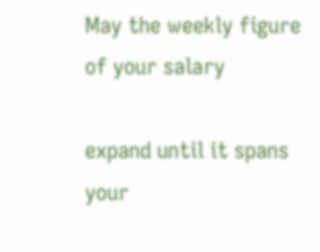May the weekly figure of your salary

expand until it spans your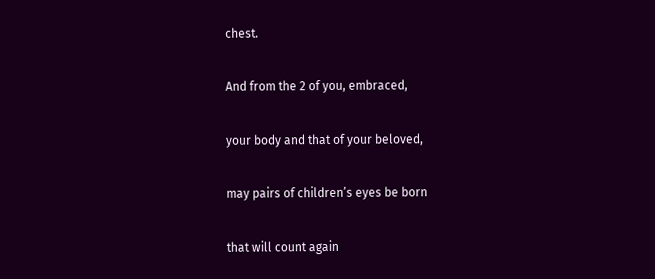chest.

And from the 2 of you, embraced,

your body and that of your beloved,

may pairs of children’s eyes be born

that will count again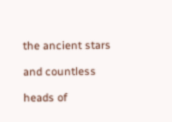the ancient stars

and countless

heads of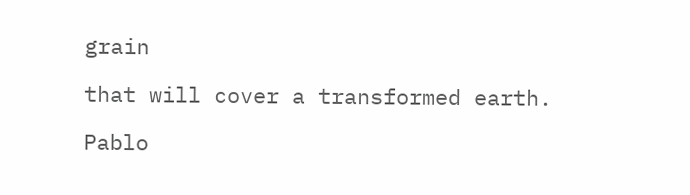grain

that will cover a transformed earth.

Pablo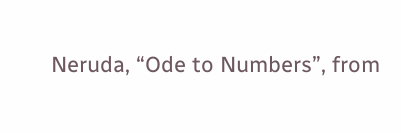Neruda, “Ode to Numbers”, from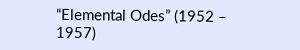“Elemental Odes” (1952 – 1957)